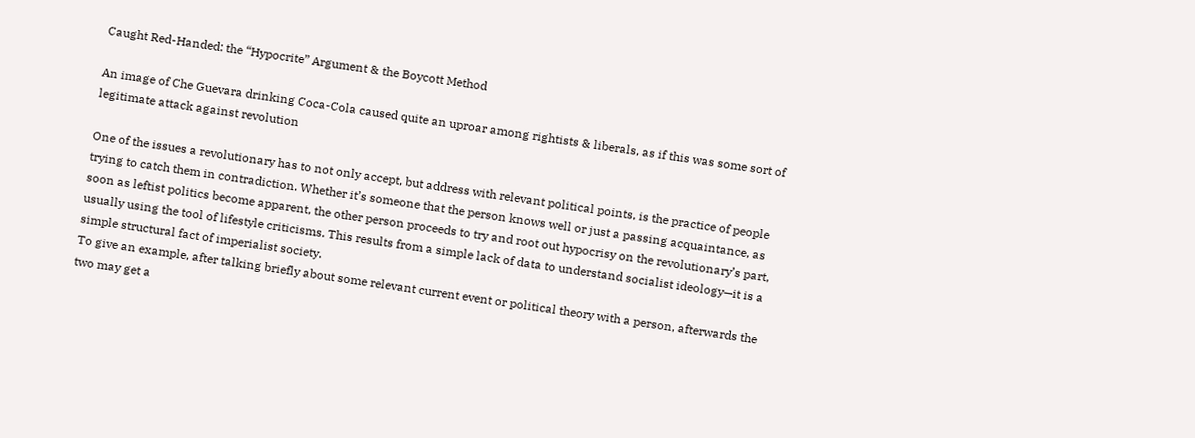Caught Red-Handed: the “Hypocrite” Argument & the Boycott Method

An image of Che Guevara drinking Coca-Cola caused quite an uproar among rightists & liberals, as if this was some sort of legitimate attack against revolution

One of the issues a revolutionary has to not only accept, but address with relevant political points, is the practice of people trying to catch them in contradiction. Whether it’s someone that the person knows well or just a passing acquaintance, as soon as leftist politics become apparent, the other person proceeds to try and root out hypocrisy on the revolutionary’s part, usually using the tool of lifestyle criticisms. This results from a simple lack of data to understand socialist ideology—it is a simple structural fact of imperialist society.
To give an example, after talking briefly about some relevant current event or political theory with a person, afterwards the two may get a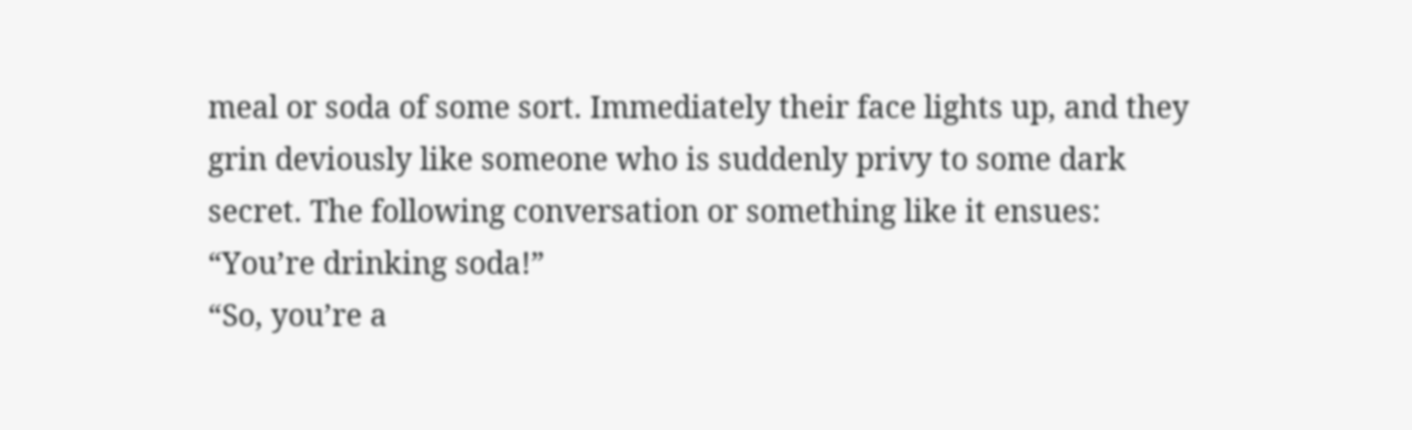meal or soda of some sort. Immediately their face lights up, and they grin deviously like someone who is suddenly privy to some dark secret. The following conversation or something like it ensues:
“You’re drinking soda!”
“So, you’re a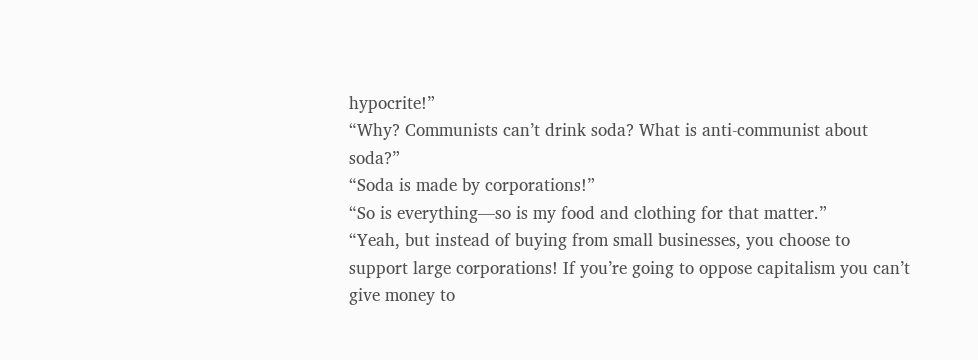hypocrite!”
“Why? Communists can’t drink soda? What is anti-communist about soda?”
“Soda is made by corporations!”
“So is everything—so is my food and clothing for that matter.”
“Yeah, but instead of buying from small businesses, you choose to support large corporations! If you’re going to oppose capitalism you can’t give money to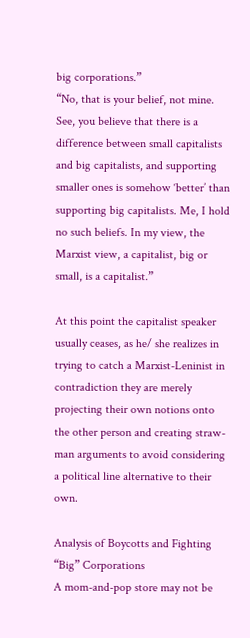big corporations.”
“No, that is your belief, not mine. See, you believe that there is a difference between small capitalists and big capitalists, and supporting smaller ones is somehow ‘better’ than supporting big capitalists. Me, I hold no such beliefs. In my view, the Marxist view, a capitalist, big or small, is a capitalist.”

At this point the capitalist speaker usually ceases, as he/ she realizes in trying to catch a Marxist-Leninist in contradiction they are merely projecting their own notions onto the other person and creating straw-man arguments to avoid considering a political line alternative to their own.

Analysis of Boycotts and Fighting “Big” Corporations
A mom-and-pop store may not be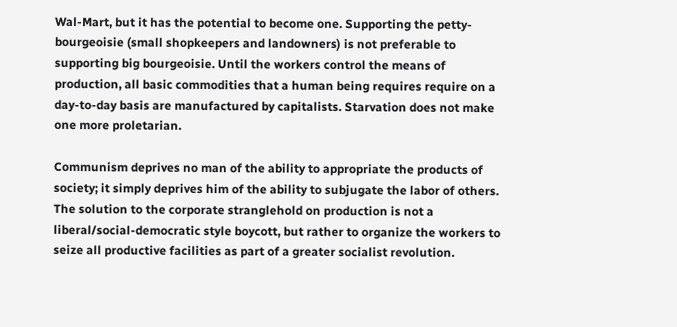Wal-Mart, but it has the potential to become one. Supporting the petty-bourgeoisie (small shopkeepers and landowners) is not preferable to supporting big bourgeoisie. Until the workers control the means of production, all basic commodities that a human being requires require on a day-to-day basis are manufactured by capitalists. Starvation does not make one more proletarian.

Communism deprives no man of the ability to appropriate the products of society; it simply deprives him of the ability to subjugate the labor of others. The solution to the corporate stranglehold on production is not a liberal/social-democratic style boycott, but rather to organize the workers to seize all productive facilities as part of a greater socialist revolution.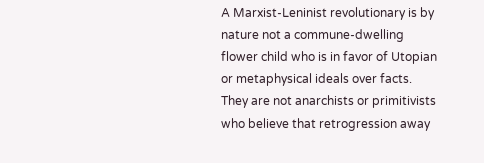A Marxist-Leninist revolutionary is by nature not a commune-dwelling flower child who is in favor of Utopian or metaphysical ideals over facts. They are not anarchists or primitivists who believe that retrogression away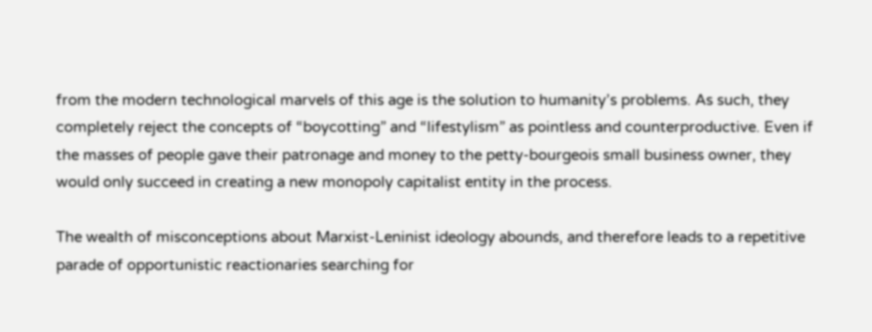from the modern technological marvels of this age is the solution to humanity’s problems. As such, they completely reject the concepts of “boycotting” and “lifestylism” as pointless and counterproductive. Even if the masses of people gave their patronage and money to the petty-bourgeois small business owner, they would only succeed in creating a new monopoly capitalist entity in the process.

The wealth of misconceptions about Marxist-Leninist ideology abounds, and therefore leads to a repetitive parade of opportunistic reactionaries searching for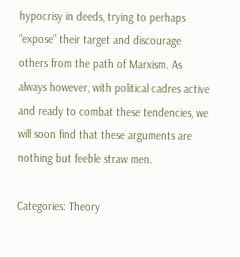hypocrisy in deeds, trying to perhaps “expose” their target and discourage others from the path of Marxism. As always however, with political cadres active and ready to combat these tendencies, we will soon find that these arguments are nothing but feeble straw men.

Categories: Theory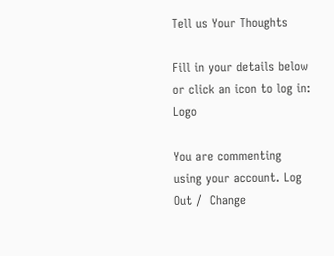Tell us Your Thoughts

Fill in your details below or click an icon to log in: Logo

You are commenting using your account. Log Out /  Change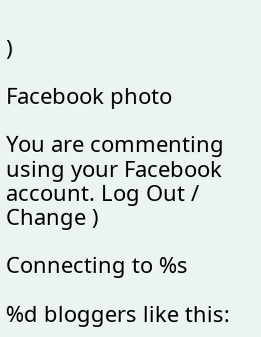)

Facebook photo

You are commenting using your Facebook account. Log Out /  Change )

Connecting to %s

%d bloggers like this: